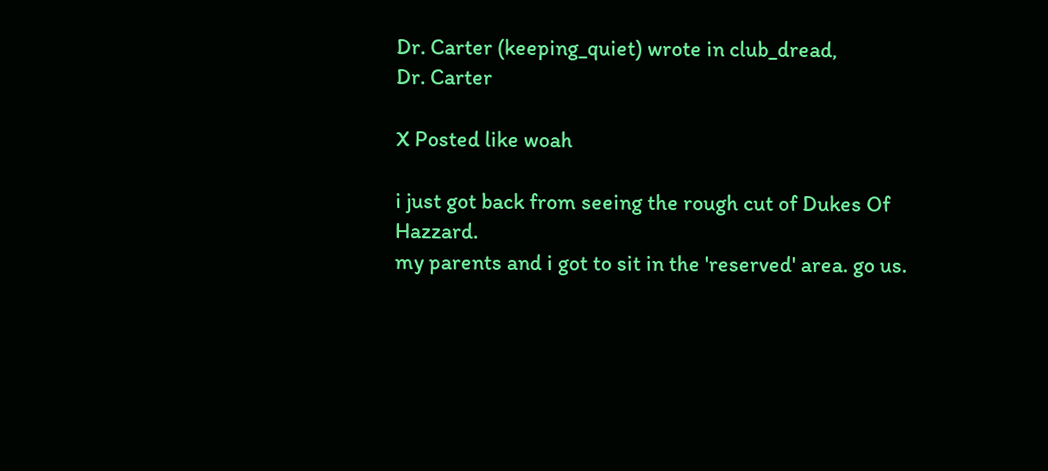Dr. Carter (keeping_quiet) wrote in club_dread,
Dr. Carter

X Posted like woah

i just got back from seeing the rough cut of Dukes Of Hazzard.
my parents and i got to sit in the 'reserved' area. go us.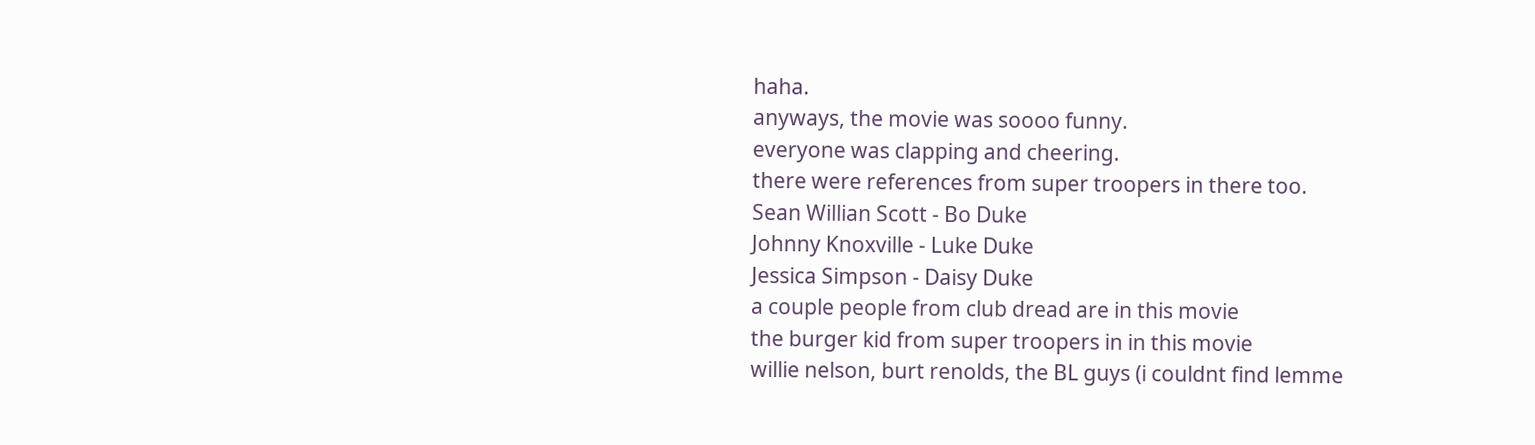haha.
anyways, the movie was soooo funny.
everyone was clapping and cheering.
there were references from super troopers in there too.
Sean Willian Scott - Bo Duke
Johnny Knoxville - Luke Duke
Jessica Simpson - Daisy Duke
a couple people from club dread are in this movie
the burger kid from super troopers in in this movie
willie nelson, burt renolds, the BL guys (i couldnt find lemme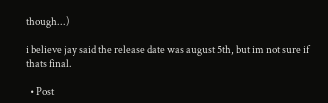though...)

i believe jay said the release date was august 5th, but im not sure if thats final.

  • Post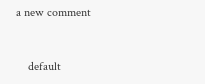a new comment


    default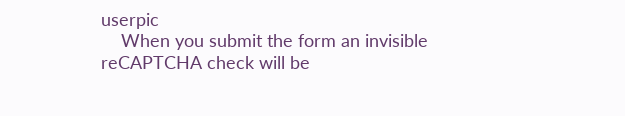userpic
    When you submit the form an invisible reCAPTCHA check will be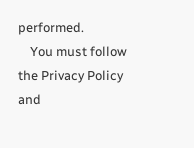performed.
    You must follow the Privacy Policy and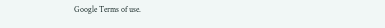Google Terms of use.